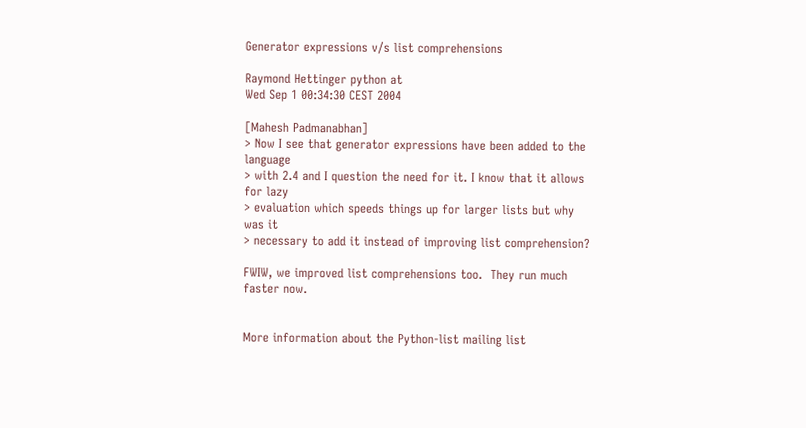Generator expressions v/s list comprehensions

Raymond Hettinger python at
Wed Sep 1 00:34:30 CEST 2004

[Mahesh Padmanabhan]
> Now I see that generator expressions have been added to the language
> with 2.4 and I question the need for it. I know that it allows for lazy
> evaluation which speeds things up for larger lists but why was it
> necessary to add it instead of improving list comprehension?

FWIW, we improved list comprehensions too.  They run much faster now.


More information about the Python-list mailing list